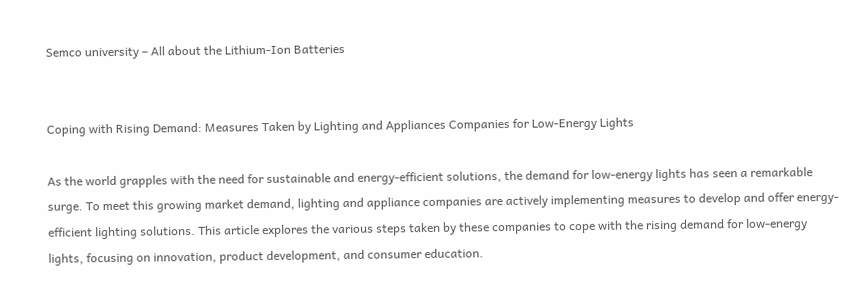Semco university – All about the Lithium-Ion Batteries


Coping with Rising Demand: Measures Taken by Lighting and Appliances Companies for Low-Energy Lights

As the world grapples with the need for sustainable and energy-efficient solutions, the demand for low-energy lights has seen a remarkable surge. To meet this growing market demand, lighting and appliance companies are actively implementing measures to develop and offer energy-efficient lighting solutions. This article explores the various steps taken by these companies to cope with the rising demand for low-energy lights, focusing on innovation, product development, and consumer education.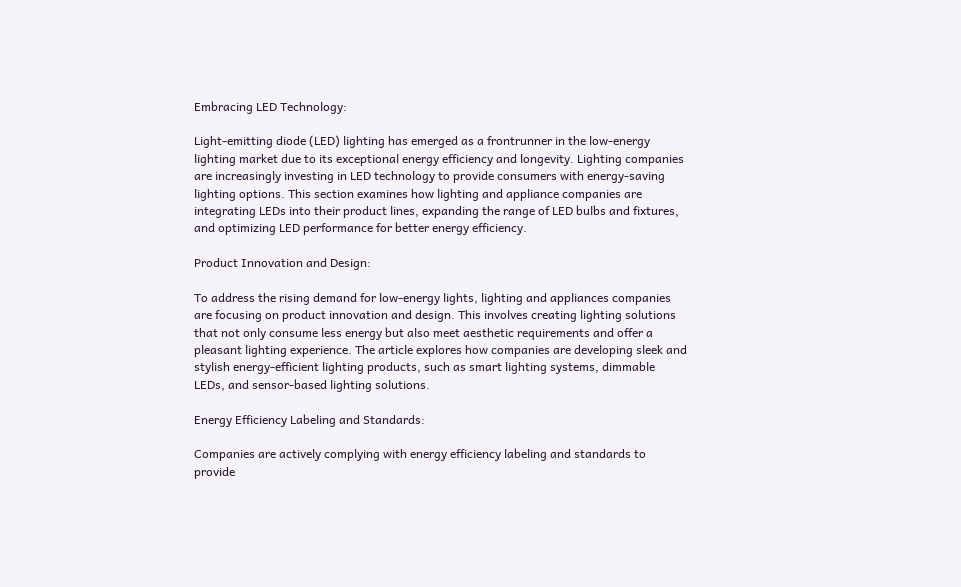Embracing LED Technology:

Light-emitting diode (LED) lighting has emerged as a frontrunner in the low-energy lighting market due to its exceptional energy efficiency and longevity. Lighting companies are increasingly investing in LED technology to provide consumers with energy-saving lighting options. This section examines how lighting and appliance companies are integrating LEDs into their product lines, expanding the range of LED bulbs and fixtures, and optimizing LED performance for better energy efficiency.

Product Innovation and Design:

To address the rising demand for low-energy lights, lighting and appliances companies are focusing on product innovation and design. This involves creating lighting solutions that not only consume less energy but also meet aesthetic requirements and offer a pleasant lighting experience. The article explores how companies are developing sleek and stylish energy-efficient lighting products, such as smart lighting systems, dimmable LEDs, and sensor-based lighting solutions.

Energy Efficiency Labeling and Standards:

Companies are actively complying with energy efficiency labeling and standards to provide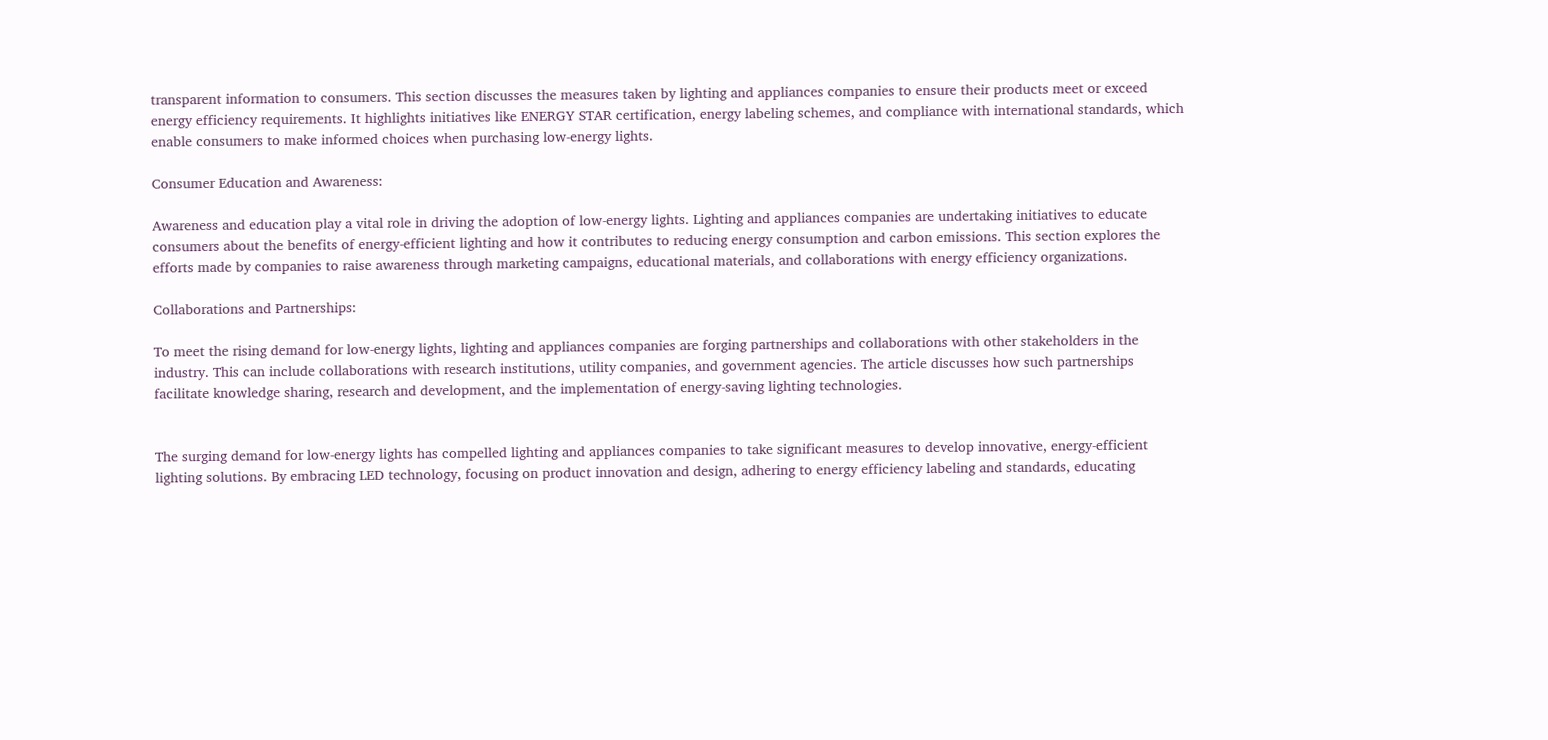transparent information to consumers. This section discusses the measures taken by lighting and appliances companies to ensure their products meet or exceed energy efficiency requirements. It highlights initiatives like ENERGY STAR certification, energy labeling schemes, and compliance with international standards, which enable consumers to make informed choices when purchasing low-energy lights.

Consumer Education and Awareness:

Awareness and education play a vital role in driving the adoption of low-energy lights. Lighting and appliances companies are undertaking initiatives to educate consumers about the benefits of energy-efficient lighting and how it contributes to reducing energy consumption and carbon emissions. This section explores the efforts made by companies to raise awareness through marketing campaigns, educational materials, and collaborations with energy efficiency organizations.

Collaborations and Partnerships:

To meet the rising demand for low-energy lights, lighting and appliances companies are forging partnerships and collaborations with other stakeholders in the industry. This can include collaborations with research institutions, utility companies, and government agencies. The article discusses how such partnerships facilitate knowledge sharing, research and development, and the implementation of energy-saving lighting technologies.


The surging demand for low-energy lights has compelled lighting and appliances companies to take significant measures to develop innovative, energy-efficient lighting solutions. By embracing LED technology, focusing on product innovation and design, adhering to energy efficiency labeling and standards, educating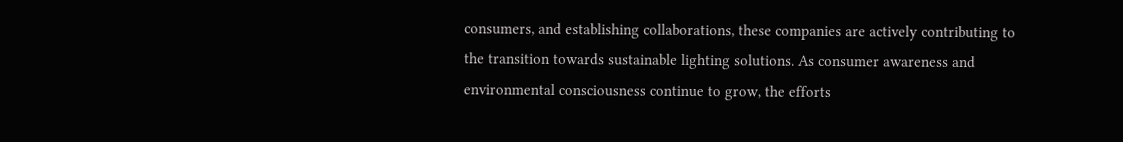consumers, and establishing collaborations, these companies are actively contributing to the transition towards sustainable lighting solutions. As consumer awareness and environmental consciousness continue to grow, the efforts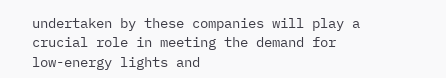undertaken by these companies will play a crucial role in meeting the demand for low-energy lights and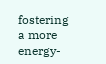fostering a more energy-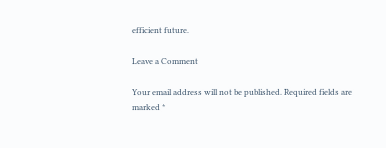efficient future.

Leave a Comment

Your email address will not be published. Required fields are marked *